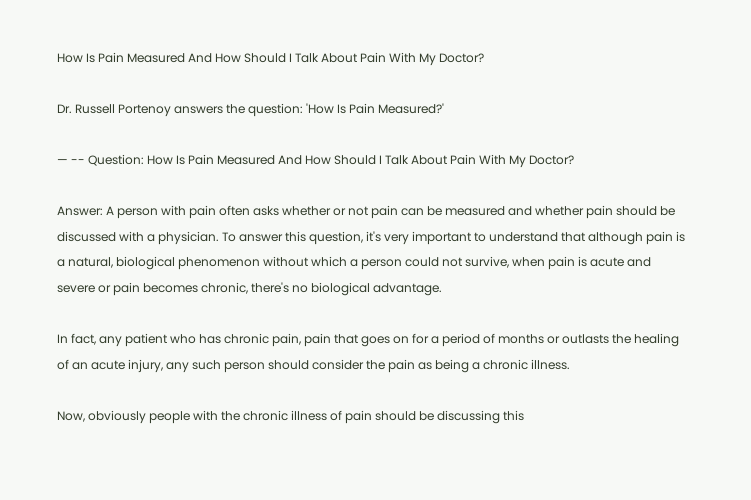How Is Pain Measured And How Should I Talk About Pain With My Doctor?

Dr. Russell Portenoy answers the question: 'How Is Pain Measured?'

— -- Question: How Is Pain Measured And How Should I Talk About Pain With My Doctor?

Answer: A person with pain often asks whether or not pain can be measured and whether pain should be discussed with a physician. To answer this question, it's very important to understand that although pain is a natural, biological phenomenon without which a person could not survive, when pain is acute and severe or pain becomes chronic, there's no biological advantage.

In fact, any patient who has chronic pain, pain that goes on for a period of months or outlasts the healing of an acute injury, any such person should consider the pain as being a chronic illness.

Now, obviously people with the chronic illness of pain should be discussing this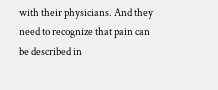with their physicians. And they need to recognize that pain can be described in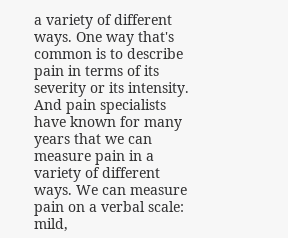a variety of different ways. One way that's common is to describe pain in terms of its severity or its intensity. And pain specialists have known for many years that we can measure pain in a variety of different ways. We can measure pain on a verbal scale: mild,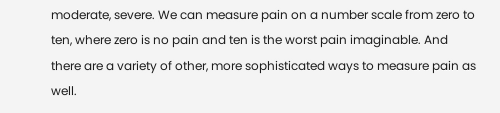moderate, severe. We can measure pain on a number scale from zero to ten, where zero is no pain and ten is the worst pain imaginable. And there are a variety of other, more sophisticated ways to measure pain as well.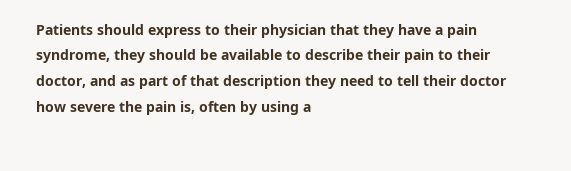Patients should express to their physician that they have a pain syndrome, they should be available to describe their pain to their doctor, and as part of that description they need to tell their doctor how severe the pain is, often by using a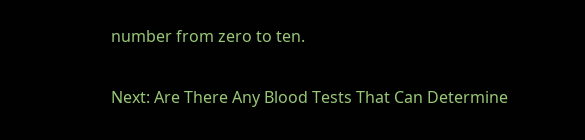number from zero to ten.

Next: Are There Any Blood Tests That Can Determine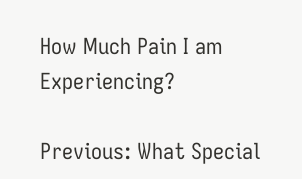How Much Pain I am Experiencing?

Previous: What Special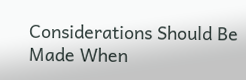Considerations Should Be Made When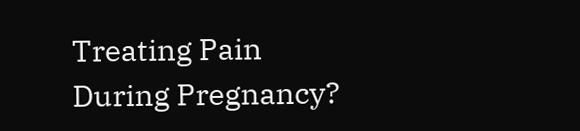Treating Pain During Pregnancy?